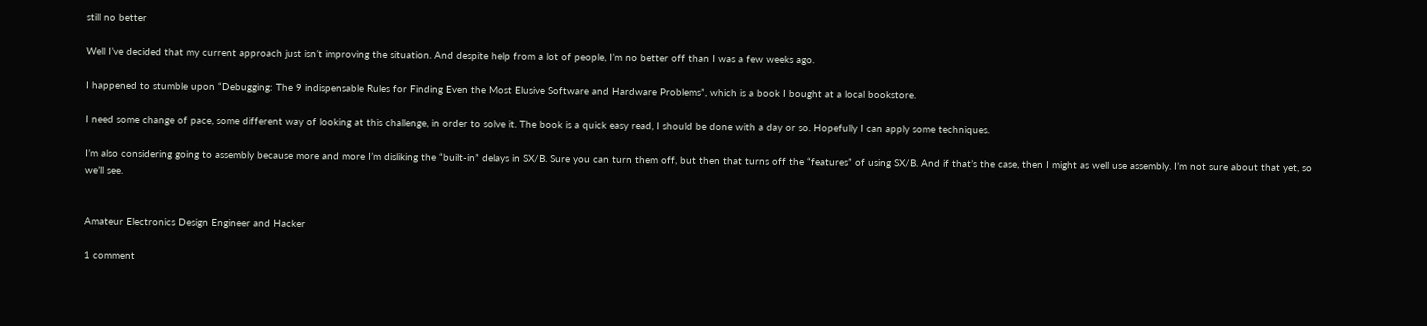still no better

Well I’ve decided that my current approach just isn’t improving the situation. And despite help from a lot of people, I’m no better off than I was a few weeks ago.

I happened to stumble upon “Debugging: The 9 indispensable Rules for Finding Even the Most Elusive Software and Hardware Problems”, which is a book I bought at a local bookstore.

I need some change of pace, some different way of looking at this challenge, in order to solve it. The book is a quick easy read, I should be done with a day or so. Hopefully I can apply some techniques.

I’m also considering going to assembly because more and more I’m disliking the “built-in” delays in SX/B. Sure you can turn them off, but then that turns off the “features” of using SX/B. And if that’s the case, then I might as well use assembly. I’m not sure about that yet, so we’ll see.


Amateur Electronics Design Engineer and Hacker

1 comment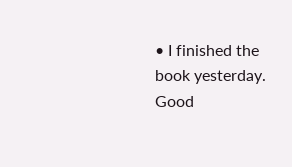• I finished the book yesterday. Good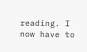reading. I now have to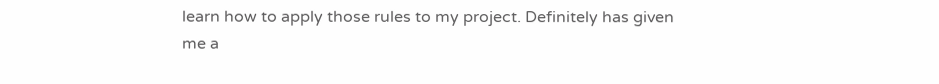learn how to apply those rules to my project. Definitely has given me a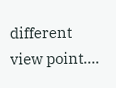different view point….